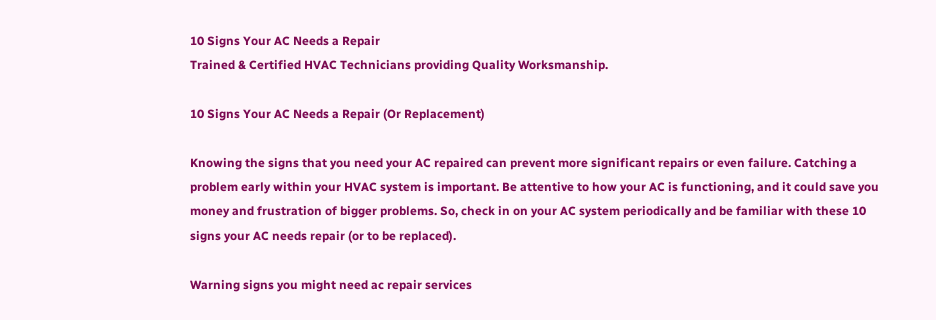10 Signs Your AC Needs a Repair
Trained & Certified HVAC Technicians providing Quality Worksmanship.

10 Signs Your AC Needs a Repair (Or Replacement)

Knowing the signs that you need your AC repaired can prevent more significant repairs or even failure. Catching a problem early within your HVAC system is important. Be attentive to how your AC is functioning, and it could save you money and frustration of bigger problems. So, check in on your AC system periodically and be familiar with these 10 signs your AC needs repair (or to be replaced).

Warning signs you might need ac repair services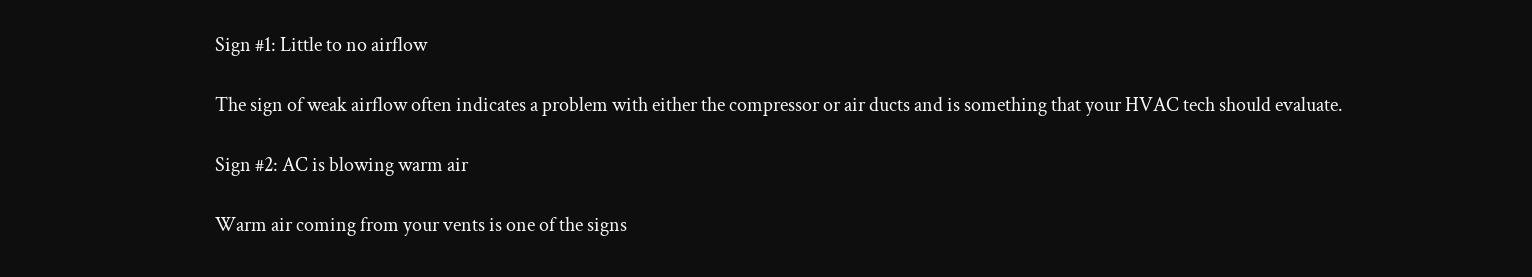Sign #1: Little to no airflow

The sign of weak airflow often indicates a problem with either the compressor or air ducts and is something that your HVAC tech should evaluate.

Sign #2: AC is blowing warm air

Warm air coming from your vents is one of the signs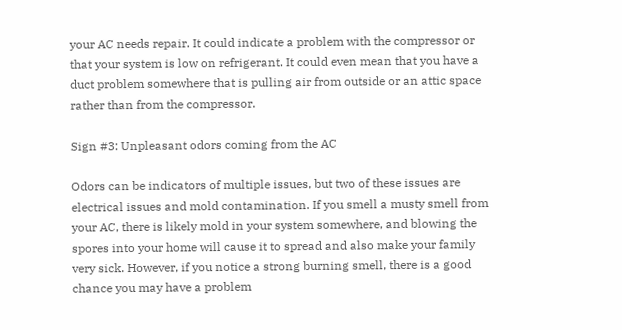your AC needs repair. It could indicate a problem with the compressor or that your system is low on refrigerant. It could even mean that you have a duct problem somewhere that is pulling air from outside or an attic space rather than from the compressor.

Sign #3: Unpleasant odors coming from the AC

Odors can be indicators of multiple issues, but two of these issues are electrical issues and mold contamination. If you smell a musty smell from your AC, there is likely mold in your system somewhere, and blowing the spores into your home will cause it to spread and also make your family very sick. However, if you notice a strong burning smell, there is a good chance you may have a problem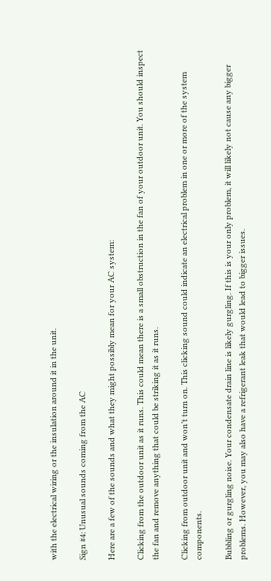with the electrical wiring or the insulation around it in the unit.

Sign #4: Unusual sounds coming from the AC

Here are a few of the sounds and what they might possibly mean for your AC system:

Clicking from the outdoor unit as it runs. This could mean there is a small obstruction in the fan of your outdoor unit. You should inspect the fan and remove anything that could be striking it as it runs.

Clicking from outdoor unit and won’t turn on. This clicking sound could indicate an electrical problem in one or more of the system components.

Bubbling or gurgling noise. Your condensate drain line is likely gurgling. If this is your only problem, it will likely not cause any bigger problems. However, you may also have a refrigerant leak that would lead to bigger issues.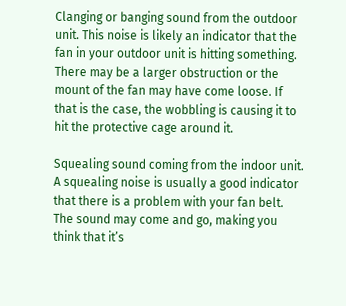Clanging or banging sound from the outdoor unit. This noise is likely an indicator that the fan in your outdoor unit is hitting something. There may be a larger obstruction or the mount of the fan may have come loose. If that is the case, the wobbling is causing it to hit the protective cage around it.

Squealing sound coming from the indoor unit. A squealing noise is usually a good indicator that there is a problem with your fan belt. The sound may come and go, making you think that it’s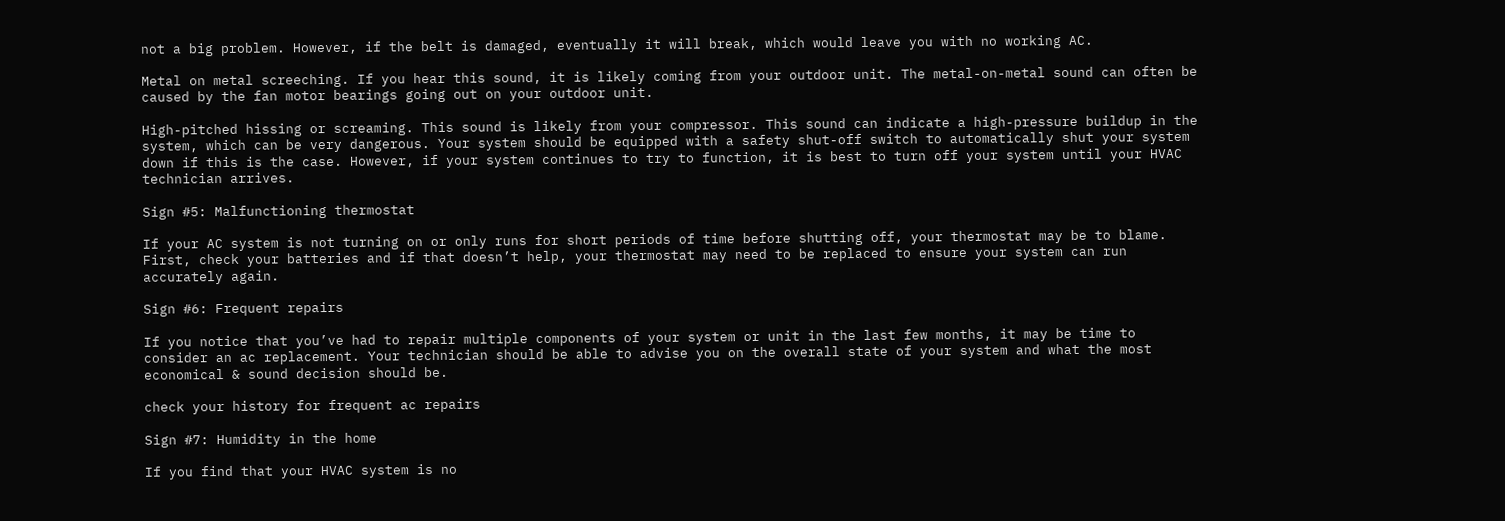not a big problem. However, if the belt is damaged, eventually it will break, which would leave you with no working AC.

Metal on metal screeching. If you hear this sound, it is likely coming from your outdoor unit. The metal-on-metal sound can often be caused by the fan motor bearings going out on your outdoor unit.

High-pitched hissing or screaming. This sound is likely from your compressor. This sound can indicate a high-pressure buildup in the system, which can be very dangerous. Your system should be equipped with a safety shut-off switch to automatically shut your system down if this is the case. However, if your system continues to try to function, it is best to turn off your system until your HVAC technician arrives.

Sign #5: Malfunctioning thermostat

If your AC system is not turning on or only runs for short periods of time before shutting off, your thermostat may be to blame. First, check your batteries and if that doesn’t help, your thermostat may need to be replaced to ensure your system can run accurately again.

Sign #6: Frequent repairs

If you notice that you’ve had to repair multiple components of your system or unit in the last few months, it may be time to consider an ac replacement. Your technician should be able to advise you on the overall state of your system and what the most economical & sound decision should be.

check your history for frequent ac repairs

Sign #7: Humidity in the home

If you find that your HVAC system is no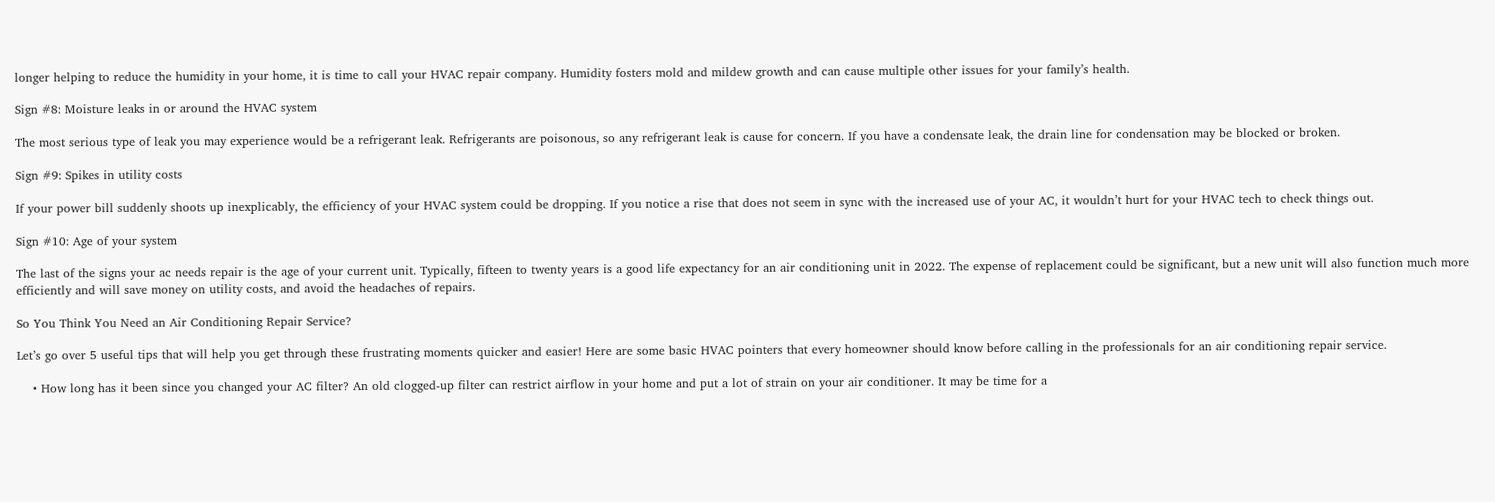longer helping to reduce the humidity in your home, it is time to call your HVAC repair company. Humidity fosters mold and mildew growth and can cause multiple other issues for your family’s health.

Sign #8: Moisture leaks in or around the HVAC system

The most serious type of leak you may experience would be a refrigerant leak. Refrigerants are poisonous, so any refrigerant leak is cause for concern. If you have a condensate leak, the drain line for condensation may be blocked or broken.

Sign #9: Spikes in utility costs

If your power bill suddenly shoots up inexplicably, the efficiency of your HVAC system could be dropping. If you notice a rise that does not seem in sync with the increased use of your AC, it wouldn’t hurt for your HVAC tech to check things out.

Sign #10: Age of your system

The last of the signs your ac needs repair is the age of your current unit. Typically, fifteen to twenty years is a good life expectancy for an air conditioning unit in 2022. The expense of replacement could be significant, but a new unit will also function much more efficiently and will save money on utility costs, and avoid the headaches of repairs.

So You Think You Need an Air Conditioning Repair Service?

Let’s go over 5 useful tips that will help you get through these frustrating moments quicker and easier! Here are some basic HVAC pointers that every homeowner should know before calling in the professionals for an air conditioning repair service.

    • How long has it been since you changed your AC filter? An old clogged-up filter can restrict airflow in your home and put a lot of strain on your air conditioner. It may be time for a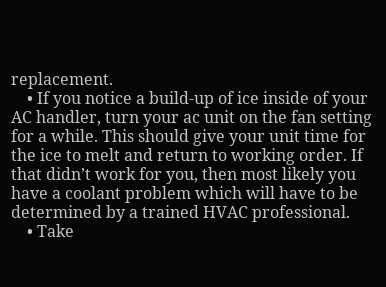replacement.
    • If you notice a build-up of ice inside of your AC handler, turn your ac unit on the fan setting for a while. This should give your unit time for the ice to melt and return to working order. If that didn’t work for you, then most likely you have a coolant problem which will have to be determined by a trained HVAC professional.
    • Take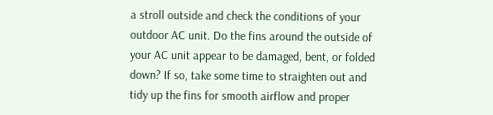a stroll outside and check the conditions of your outdoor AC unit. Do the fins around the outside of your AC unit appear to be damaged, bent, or folded down? If so, take some time to straighten out and tidy up the fins for smooth airflow and proper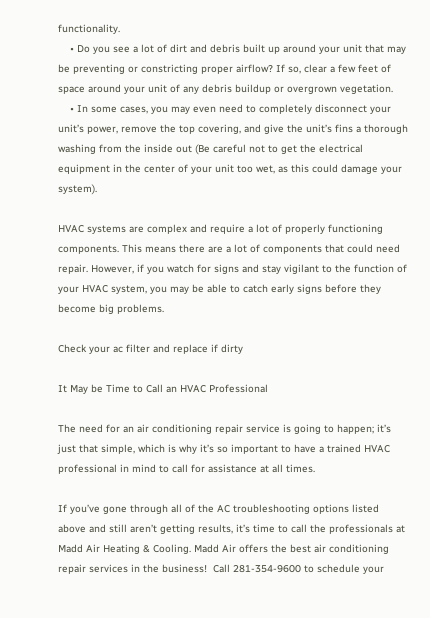functionality.
    • Do you see a lot of dirt and debris built up around your unit that may be preventing or constricting proper airflow? If so, clear a few feet of space around your unit of any debris buildup or overgrown vegetation.
    • In some cases, you may even need to completely disconnect your unit’s power, remove the top covering, and give the unit’s fins a thorough washing from the inside out (Be careful not to get the electrical equipment in the center of your unit too wet, as this could damage your system).

HVAC systems are complex and require a lot of properly functioning components. This means there are a lot of components that could need repair. However, if you watch for signs and stay vigilant to the function of your HVAC system, you may be able to catch early signs before they become big problems.

Check your ac filter and replace if dirty

It May be Time to Call an HVAC Professional

The need for an air conditioning repair service is going to happen; it’s just that simple, which is why it’s so important to have a trained HVAC professional in mind to call for assistance at all times.

If you’ve gone through all of the AC troubleshooting options listed above and still aren’t getting results, it’s time to call the professionals at Madd Air Heating & Cooling. Madd Air offers the best air conditioning repair services in the business!  Call 281-354-9600 to schedule your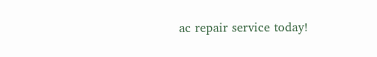ac repair service today!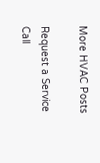More HVAC Posts

Request a Service Call